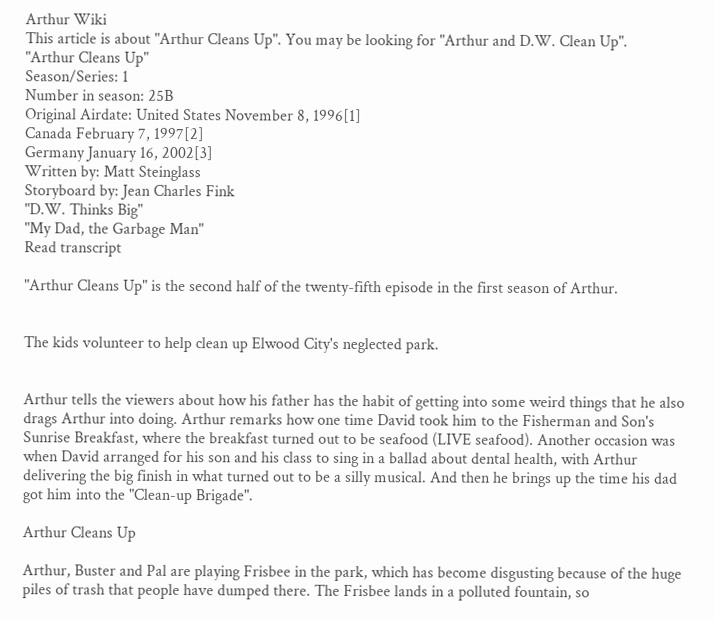Arthur Wiki
This article is about "Arthur Cleans Up". You may be looking for "Arthur and D.W. Clean Up".
"Arthur Cleans Up"
Season/Series: 1
Number in season: 25B
Original Airdate: United States November 8, 1996[1]
Canada February 7, 1997[2]
Germany January 16, 2002[3]
Written by: Matt Steinglass
Storyboard by: Jean Charles Fink
"D.W. Thinks Big"
"My Dad, the Garbage Man"
Read transcript

"Arthur Cleans Up" is the second half of the twenty-fifth episode in the first season of Arthur.


The kids volunteer to help clean up Elwood City's neglected park.


Arthur tells the viewers about how his father has the habit of getting into some weird things that he also drags Arthur into doing. Arthur remarks how one time David took him to the Fisherman and Son's Sunrise Breakfast, where the breakfast turned out to be seafood (LIVE seafood). Another occasion was when David arranged for his son and his class to sing in a ballad about dental health, with Arthur delivering the big finish in what turned out to be a silly musical. And then he brings up the time his dad got him into the "Clean-up Brigade".

Arthur Cleans Up

Arthur, Buster and Pal are playing Frisbee in the park, which has become disgusting because of the huge piles of trash that people have dumped there. The Frisbee lands in a polluted fountain, so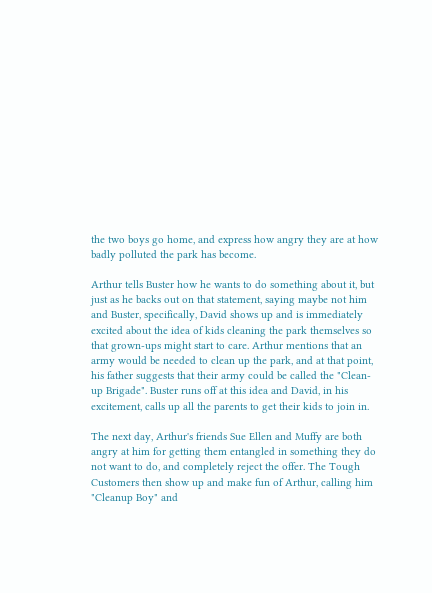the two boys go home, and express how angry they are at how badly polluted the park has become.

Arthur tells Buster how he wants to do something about it, but just as he backs out on that statement, saying maybe not him and Buster, specifically, David shows up and is immediately excited about the idea of kids cleaning the park themselves so that grown-ups might start to care. Arthur mentions that an army would be needed to clean up the park, and at that point, his father suggests that their army could be called the "Clean-up Brigade". Buster runs off at this idea and David, in his excitement, calls up all the parents to get their kids to join in.

The next day, Arthur's friends Sue Ellen and Muffy are both angry at him for getting them entangled in something they do not want to do, and completely reject the offer. The Tough Customers then show up and make fun of Arthur, calling him "Cleanup Boy" and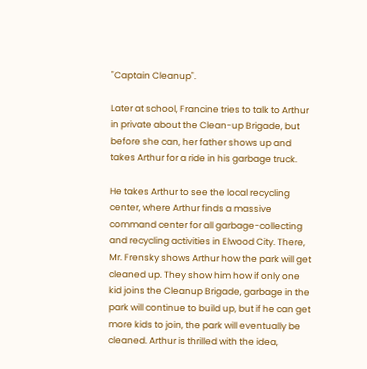"Captain Cleanup".

Later at school, Francine tries to talk to Arthur in private about the Clean-up Brigade, but before she can, her father shows up and takes Arthur for a ride in his garbage truck.

He takes Arthur to see the local recycling center, where Arthur finds a massive command center for all garbage-collecting and recycling activities in Elwood City. There, Mr. Frensky shows Arthur how the park will get cleaned up. They show him how if only one kid joins the Cleanup Brigade, garbage in the park will continue to build up, but if he can get more kids to join, the park will eventually be cleaned. Arthur is thrilled with the idea,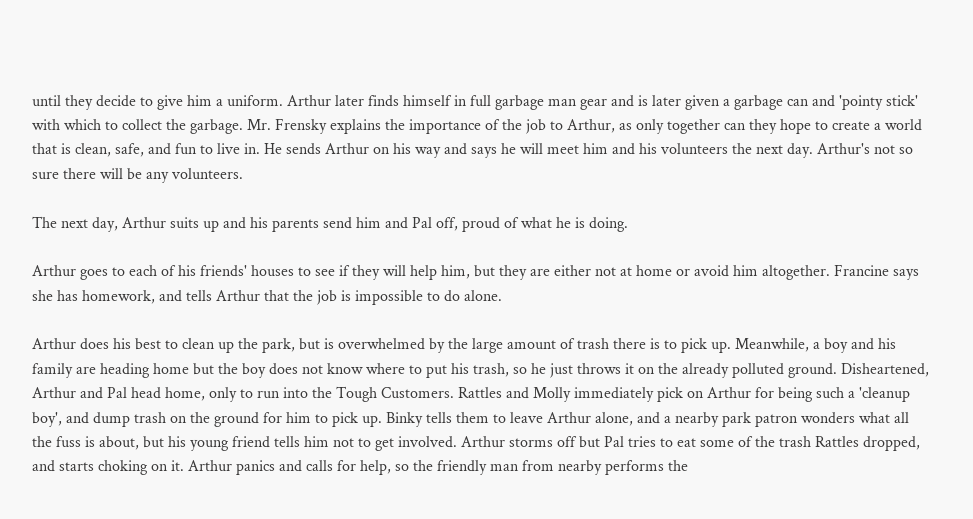until they decide to give him a uniform. Arthur later finds himself in full garbage man gear and is later given a garbage can and 'pointy stick' with which to collect the garbage. Mr. Frensky explains the importance of the job to Arthur, as only together can they hope to create a world that is clean, safe, and fun to live in. He sends Arthur on his way and says he will meet him and his volunteers the next day. Arthur's not so sure there will be any volunteers.

The next day, Arthur suits up and his parents send him and Pal off, proud of what he is doing.

Arthur goes to each of his friends' houses to see if they will help him, but they are either not at home or avoid him altogether. Francine says she has homework, and tells Arthur that the job is impossible to do alone.

Arthur does his best to clean up the park, but is overwhelmed by the large amount of trash there is to pick up. Meanwhile, a boy and his family are heading home but the boy does not know where to put his trash, so he just throws it on the already polluted ground. Disheartened, Arthur and Pal head home, only to run into the Tough Customers. Rattles and Molly immediately pick on Arthur for being such a 'cleanup boy', and dump trash on the ground for him to pick up. Binky tells them to leave Arthur alone, and a nearby park patron wonders what all the fuss is about, but his young friend tells him not to get involved. Arthur storms off but Pal tries to eat some of the trash Rattles dropped, and starts choking on it. Arthur panics and calls for help, so the friendly man from nearby performs the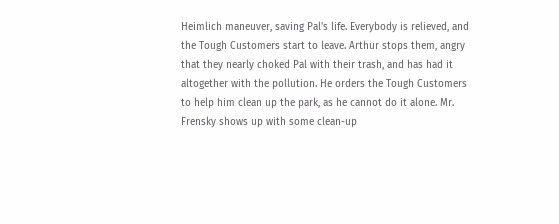Heimlich maneuver, saving Pal's life. Everybody is relieved, and the Tough Customers start to leave. Arthur stops them, angry that they nearly choked Pal with their trash, and has had it altogether with the pollution. He orders the Tough Customers to help him clean up the park, as he cannot do it alone. Mr. Frensky shows up with some clean-up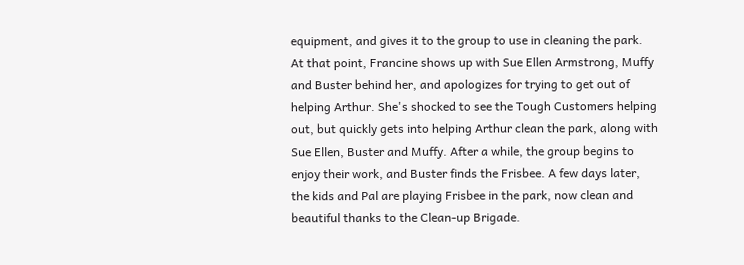equipment, and gives it to the group to use in cleaning the park. At that point, Francine shows up with Sue Ellen Armstrong, Muffy and Buster behind her, and apologizes for trying to get out of helping Arthur. She's shocked to see the Tough Customers helping out, but quickly gets into helping Arthur clean the park, along with Sue Ellen, Buster and Muffy. After a while, the group begins to enjoy their work, and Buster finds the Frisbee. A few days later, the kids and Pal are playing Frisbee in the park, now clean and beautiful thanks to the Clean-up Brigade.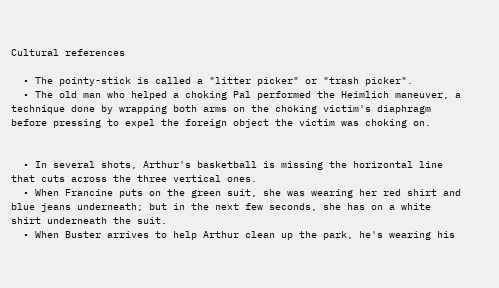Cultural references

  • The pointy-stick is called a "litter picker" or "trash picker".
  • The old man who helped a choking Pal performed the Heimlich maneuver, a technique done by wrapping both arms on the choking victim's diaphragm before pressing to expel the foreign object the victim was choking on.


  • In several shots, Arthur's basketball is missing the horizontal line that cuts across the three vertical ones.
  • When Francine puts on the green suit, she was wearing her red shirt and blue jeans underneath; but in the next few seconds, she has on a white shirt underneath the suit.
  • When Buster arrives to help Arthur clean up the park, he's wearing his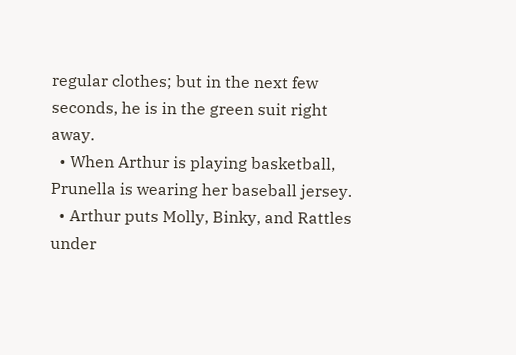regular clothes; but in the next few seconds, he is in the green suit right away.
  • When Arthur is playing basketball, Prunella is wearing her baseball jersey.
  • Arthur puts Molly, Binky, and Rattles under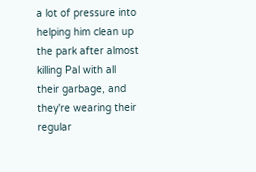a lot of pressure into helping him clean up the park after almost killing Pal with all their garbage, and they're wearing their regular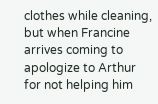clothes while cleaning, but when Francine arrives coming to apologize to Arthur for not helping him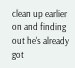clean up earlier on and finding out he's already got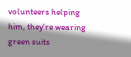volunteers helping him, they're wearing green suits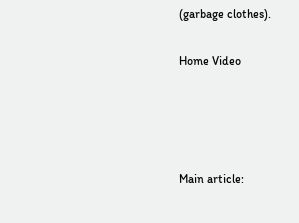(garbage clothes).

Home Video




Main article: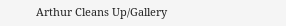Arthur Cleans Up/Gallery